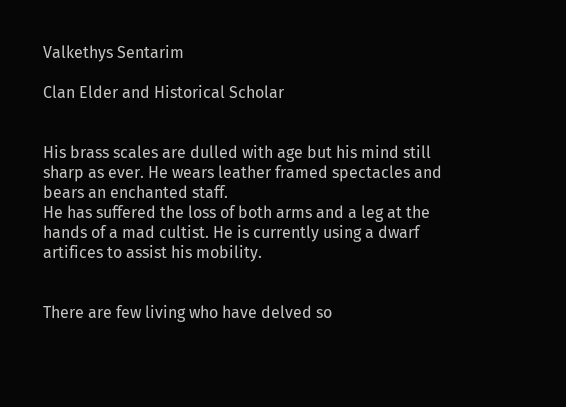Valkethys Sentarim

Clan Elder and Historical Scholar


His brass scales are dulled with age but his mind still sharp as ever. He wears leather framed spectacles and bears an enchanted staff.
He has suffered the loss of both arms and a leg at the hands of a mad cultist. He is currently using a dwarf artifices to assist his mobility.


There are few living who have delved so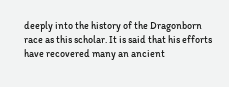deeply into the history of the Dragonborn race as this scholar. It is said that his efforts have recovered many an ancient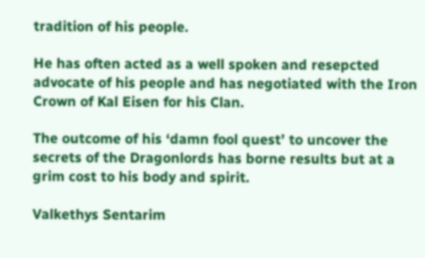tradition of his people.

He has often acted as a well spoken and resepcted advocate of his people and has negotiated with the Iron Crown of Kal Eisen for his Clan.

The outcome of his ‘damn fool quest’ to uncover the secrets of the Dragonlords has borne results but at a grim cost to his body and spirit.

Valkethys Sentarim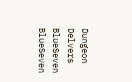Dungeon Delvers BlueSeven BlueSeven